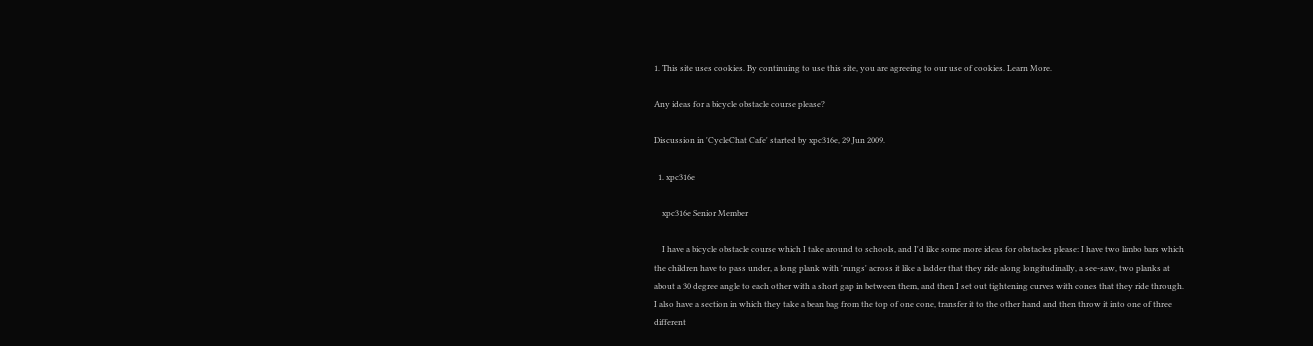1. This site uses cookies. By continuing to use this site, you are agreeing to our use of cookies. Learn More.

Any ideas for a bicycle obstacle course please?

Discussion in 'CycleChat Cafe' started by xpc316e, 29 Jun 2009.

  1. xpc316e

    xpc316e Senior Member

    I have a bicycle obstacle course which I take around to schools, and I'd like some more ideas for obstacles please: I have two limbo bars which the children have to pass under, a long plank with 'rungs' across it like a ladder that they ride along longitudinally, a see-saw, two planks at about a 30 degree angle to each other with a short gap in between them, and then I set out tightening curves with cones that they ride through. I also have a section in which they take a bean bag from the top of one cone, transfer it to the other hand and then throw it into one of three different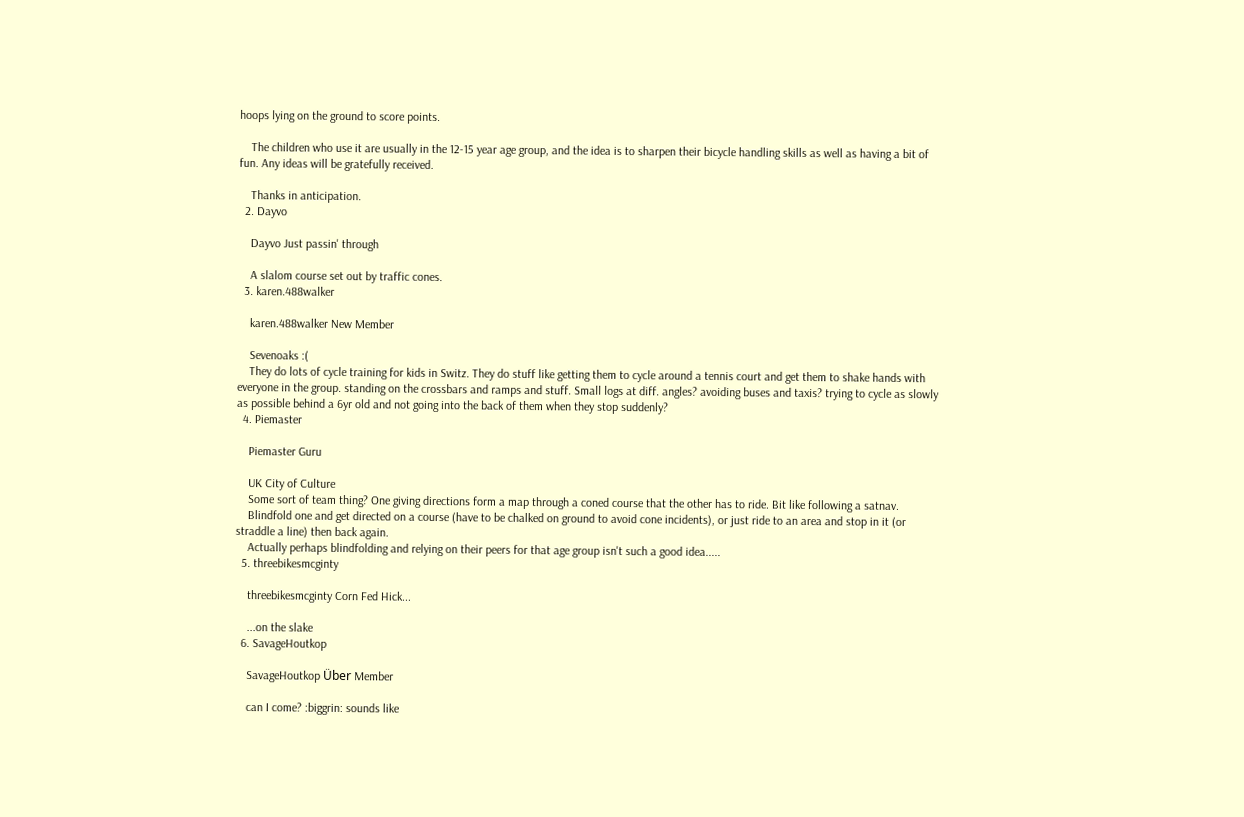hoops lying on the ground to score points.

    The children who use it are usually in the 12-15 year age group, and the idea is to sharpen their bicycle handling skills as well as having a bit of fun. Any ideas will be gratefully received.

    Thanks in anticipation.
  2. Dayvo

    Dayvo Just passin' through

    A slalom course set out by traffic cones.
  3. karen.488walker

    karen.488walker New Member

    Sevenoaks :(
    They do lots of cycle training for kids in Switz. They do stuff like getting them to cycle around a tennis court and get them to shake hands with everyone in the group. standing on the crossbars and ramps and stuff. Small logs at diff. angles? avoiding buses and taxis? trying to cycle as slowly as possible behind a 6yr old and not going into the back of them when they stop suddenly?
  4. Piemaster

    Piemaster Guru

    UK City of Culture
    Some sort of team thing? One giving directions form a map through a coned course that the other has to ride. Bit like following a satnav.
    Blindfold one and get directed on a course (have to be chalked on ground to avoid cone incidents), or just ride to an area and stop in it (or straddle a line) then back again.
    Actually perhaps blindfolding and relying on their peers for that age group isn't such a good idea.....
  5. threebikesmcginty

    threebikesmcginty Corn Fed Hick...

    ...on the slake
  6. SavageHoutkop

    SavageHoutkop Über Member

    can I come? :biggrin: sounds like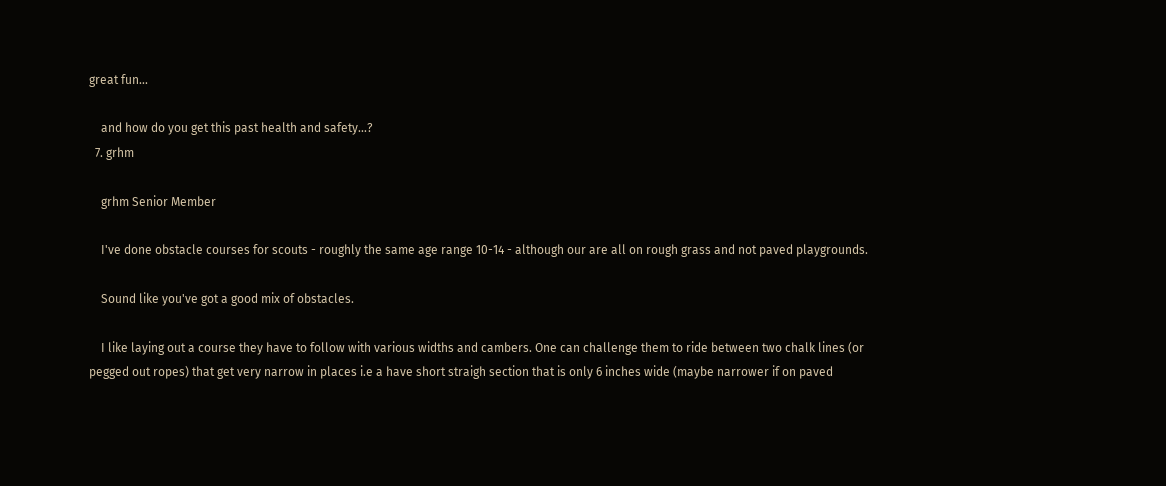great fun...

    and how do you get this past health and safety...?
  7. grhm

    grhm Senior Member

    I've done obstacle courses for scouts - roughly the same age range 10-14 - although our are all on rough grass and not paved playgrounds.

    Sound like you've got a good mix of obstacles.

    I like laying out a course they have to follow with various widths and cambers. One can challenge them to ride between two chalk lines (or pegged out ropes) that get very narrow in places i.e a have short straigh section that is only 6 inches wide (maybe narrower if on paved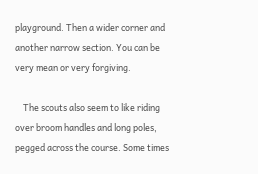playground. Then a wider corner and another narrow section. You can be very mean or very forgiving.

    The scouts also seem to like riding over broom handles and long poles, pegged across the course. Some times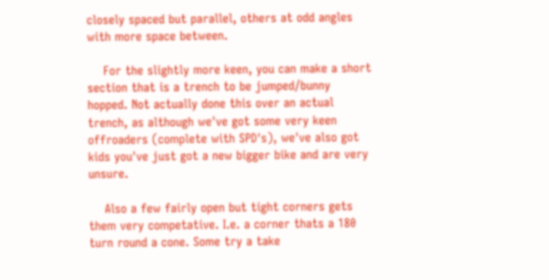closely spaced but parallel, others at odd angles with more space between.

    For the slightly more keen, you can make a short section that is a trench to be jumped/bunny hopped. Not actually done this over an actual trench, as although we've got some very keen offroaders (complete with SPD's), we've also got kids you've just got a new bigger bike and are very unsure.

    Also a few fairly open but tight corners gets them very competative. I.e. a corner thats a 180 turn round a cone. Some try a take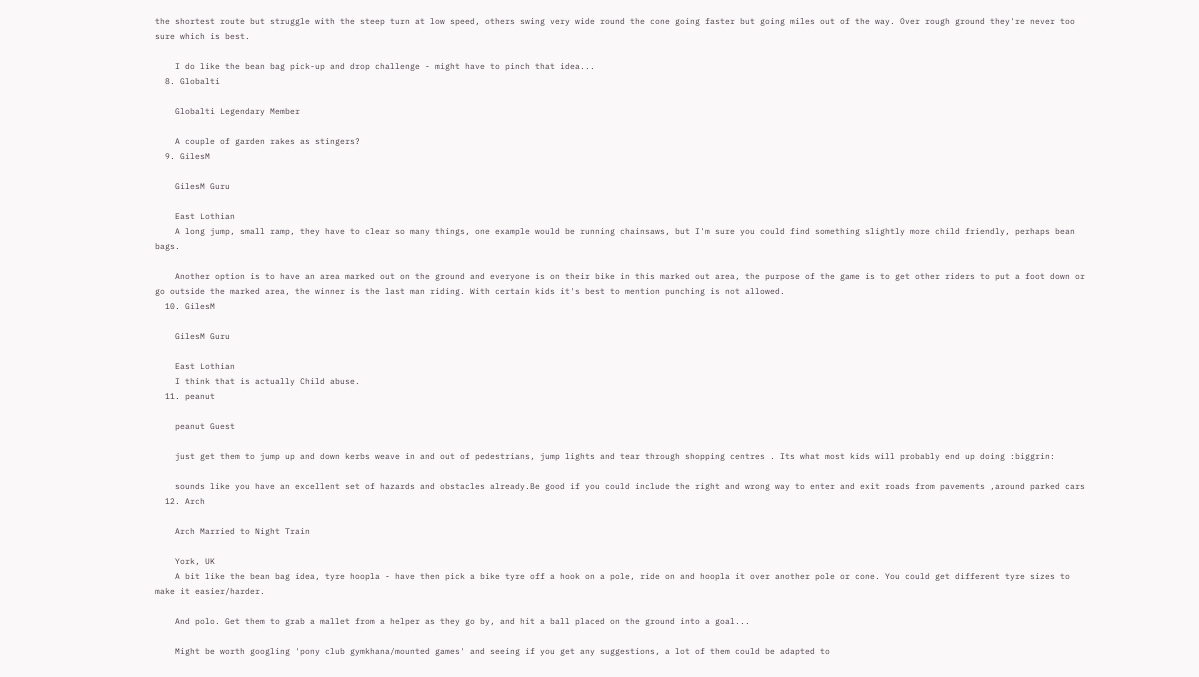the shortest route but struggle with the steep turn at low speed, others swing very wide round the cone going faster but going miles out of the way. Over rough ground they're never too sure which is best.

    I do like the bean bag pick-up and drop challenge - might have to pinch that idea...
  8. Globalti

    Globalti Legendary Member

    A couple of garden rakes as stingers?
  9. GilesM

    GilesM Guru

    East Lothian
    A long jump, small ramp, they have to clear so many things, one example would be running chainsaws, but I'm sure you could find something slightly more child friendly, perhaps bean bags.

    Another option is to have an area marked out on the ground and everyone is on their bike in this marked out area, the purpose of the game is to get other riders to put a foot down or go outside the marked area, the winner is the last man riding. With certain kids it's best to mention punching is not allowed.
  10. GilesM

    GilesM Guru

    East Lothian
    I think that is actually Child abuse.
  11. peanut

    peanut Guest

    just get them to jump up and down kerbs weave in and out of pedestrians, jump lights and tear through shopping centres . Its what most kids will probably end up doing :biggrin:

    sounds like you have an excellent set of hazards and obstacles already.Be good if you could include the right and wrong way to enter and exit roads from pavements ,around parked cars
  12. Arch

    Arch Married to Night Train

    York, UK
    A bit like the bean bag idea, tyre hoopla - have then pick a bike tyre off a hook on a pole, ride on and hoopla it over another pole or cone. You could get different tyre sizes to make it easier/harder.

    And polo. Get them to grab a mallet from a helper as they go by, and hit a ball placed on the ground into a goal...

    Might be worth googling 'pony club gymkhana/mounted games' and seeing if you get any suggestions, a lot of them could be adapted to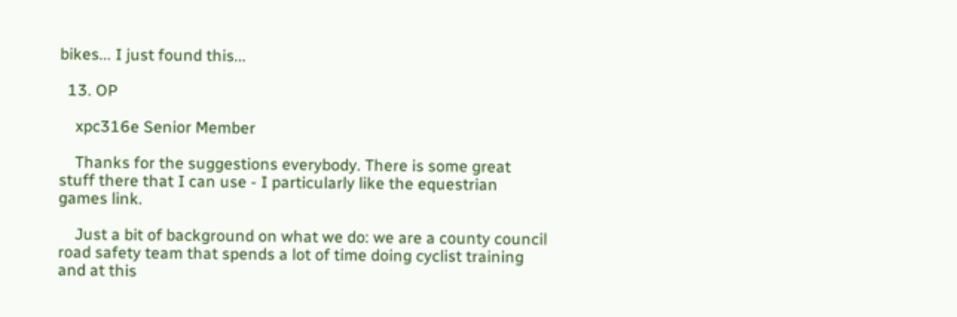bikes... I just found this...

  13. OP

    xpc316e Senior Member

    Thanks for the suggestions everybody. There is some great stuff there that I can use - I particularly like the equestrian games link.

    Just a bit of background on what we do: we are a county council road safety team that spends a lot of time doing cyclist training and at this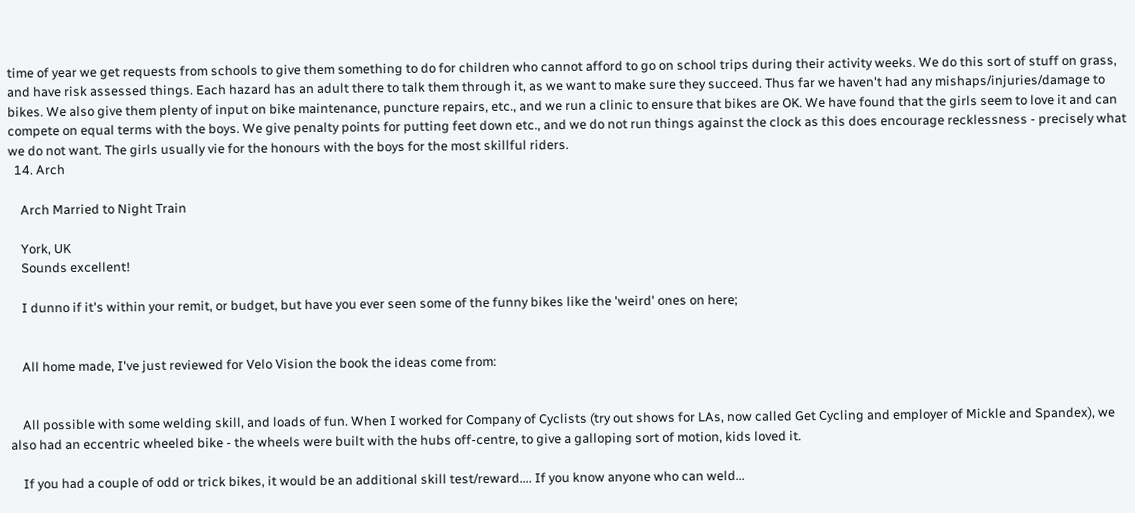time of year we get requests from schools to give them something to do for children who cannot afford to go on school trips during their activity weeks. We do this sort of stuff on grass, and have risk assessed things. Each hazard has an adult there to talk them through it, as we want to make sure they succeed. Thus far we haven't had any mishaps/injuries/damage to bikes. We also give them plenty of input on bike maintenance, puncture repairs, etc., and we run a clinic to ensure that bikes are OK. We have found that the girls seem to love it and can compete on equal terms with the boys. We give penalty points for putting feet down etc., and we do not run things against the clock as this does encourage recklessness - precisely what we do not want. The girls usually vie for the honours with the boys for the most skillful riders.
  14. Arch

    Arch Married to Night Train

    York, UK
    Sounds excellent!

    I dunno if it's within your remit, or budget, but have you ever seen some of the funny bikes like the 'weird' ones on here;


    All home made, I've just reviewed for Velo Vision the book the ideas come from:


    All possible with some welding skill, and loads of fun. When I worked for Company of Cyclists (try out shows for LAs, now called Get Cycling and employer of Mickle and Spandex), we also had an eccentric wheeled bike - the wheels were built with the hubs off-centre, to give a galloping sort of motion, kids loved it.

    If you had a couple of odd or trick bikes, it would be an additional skill test/reward.... If you know anyone who can weld...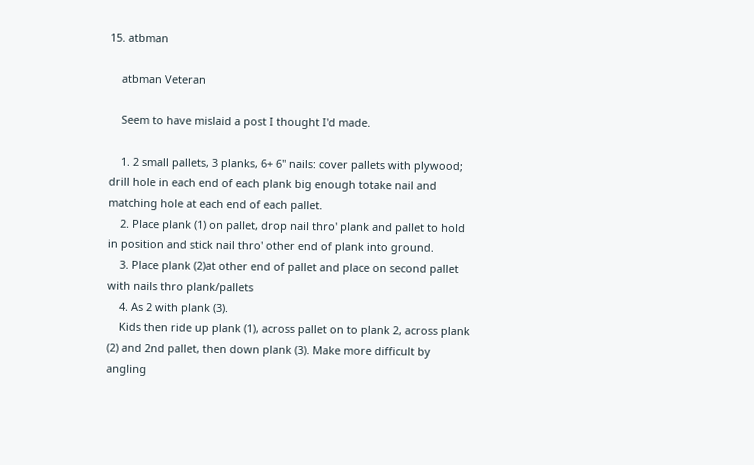15. atbman

    atbman Veteran

    Seem to have mislaid a post I thought I'd made.

    1. 2 small pallets, 3 planks, 6+ 6" nails: cover pallets with plywood; drill hole in each end of each plank big enough totake nail and matching hole at each end of each pallet.
    2. Place plank (1) on pallet, drop nail thro' plank and pallet to hold in position and stick nail thro' other end of plank into ground.
    3. Place plank (2)at other end of pallet and place on second pallet with nails thro plank/pallets
    4. As 2 with plank (3).
    Kids then ride up plank (1), across pallet on to plank 2, across plank (2) and 2nd pallet, then down plank (3). Make more difficult by angling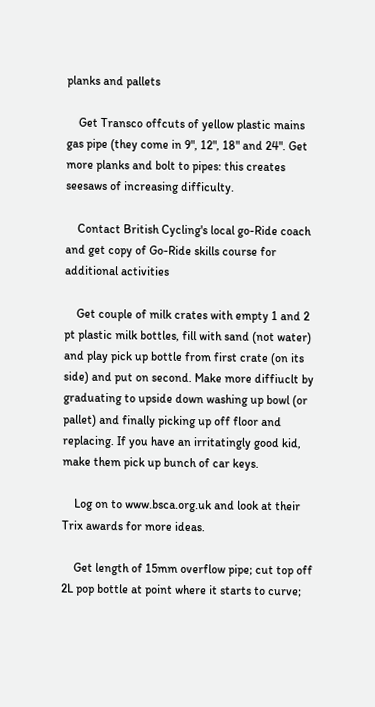planks and pallets

    Get Transco offcuts of yellow plastic mains gas pipe (they come in 9", 12", 18" and 24". Get more planks and bolt to pipes: this creates seesaws of increasing difficulty.

    Contact British Cycling's local go-Ride coach and get copy of Go-Ride skills course for additional activities

    Get couple of milk crates with empty 1 and 2 pt plastic milk bottles, fill with sand (not water) and play pick up bottle from first crate (on its side) and put on second. Make more diffiuclt by graduating to upside down washing up bowl (or pallet) and finally picking up off floor and replacing. If you have an irritatingly good kid, make them pick up bunch of car keys.

    Log on to www.bsca.org.uk and look at their Trix awards for more ideas.

    Get length of 15mm overflow pipe; cut top off 2L pop bottle at point where it starts to curve;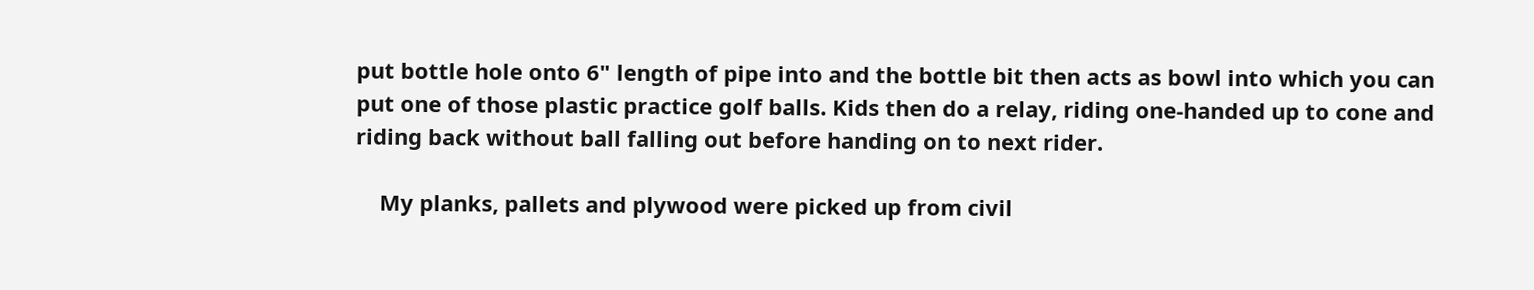put bottle hole onto 6" length of pipe into and the bottle bit then acts as bowl into which you can put one of those plastic practice golf balls. Kids then do a relay, riding one-handed up to cone and riding back without ball falling out before handing on to next rider.

    My planks, pallets and plywood were picked up from civil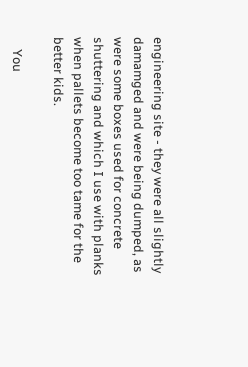engineering site - they were all slightly damamged and were being dumped, as were some boxes used for concrete shuttering and which I use with planks when pallets become too tame for the better kids.

    You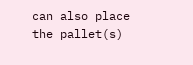can also place the pallet(s)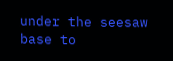under the seesaw base to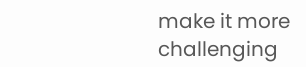make it more challenging